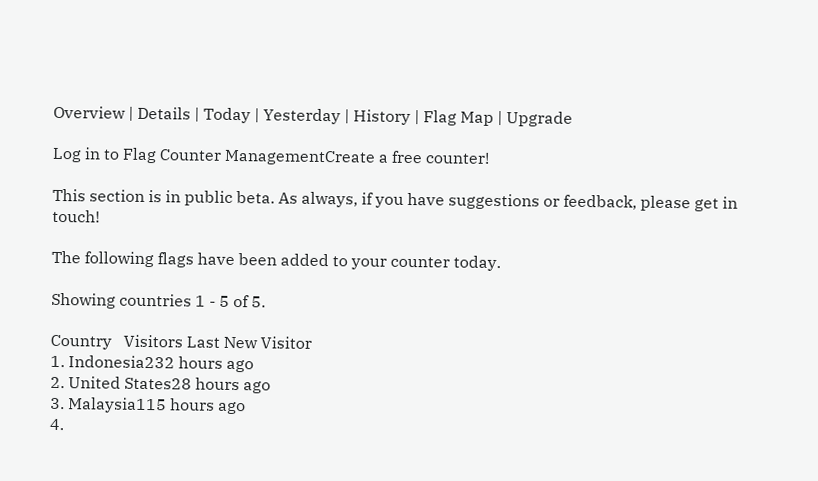Overview | Details | Today | Yesterday | History | Flag Map | Upgrade

Log in to Flag Counter ManagementCreate a free counter!

This section is in public beta. As always, if you have suggestions or feedback, please get in touch!

The following flags have been added to your counter today.

Showing countries 1 - 5 of 5.

Country   Visitors Last New Visitor
1. Indonesia232 hours ago
2. United States28 hours ago
3. Malaysia115 hours ago
4.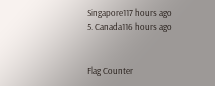Singapore117 hours ago
5. Canada116 hours ago


Flag Counter